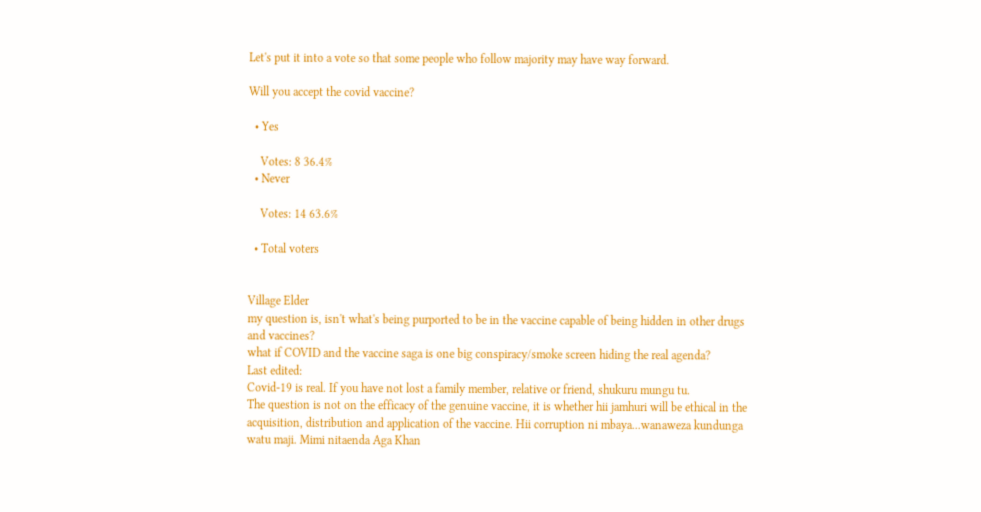Let's put it into a vote so that some people who follow majority may have way forward.

Will you accept the covid vaccine?

  • Yes

    Votes: 8 36.4%
  • Never

    Votes: 14 63.6%

  • Total voters


Village Elder
my question is, isn't what's being purported to be in the vaccine capable of being hidden in other drugs and vaccines?
what if COVID and the vaccine saga is one big conspiracy/smoke screen hiding the real agenda?
Last edited:
Covid-19 is real. If you have not lost a family member, relative or friend, shukuru mungu tu.
The question is not on the efficacy of the genuine vaccine, it is whether hii jamhuri will be ethical in the acquisition, distribution and application of the vaccine. Hii corruption ni mbaya...wanaweza kundunga watu maji. Mimi nitaenda Aga Khan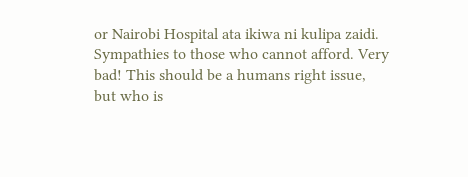or Nairobi Hospital ata ikiwa ni kulipa zaidi. Sympathies to those who cannot afford. Very bad! This should be a humans right issue, but who is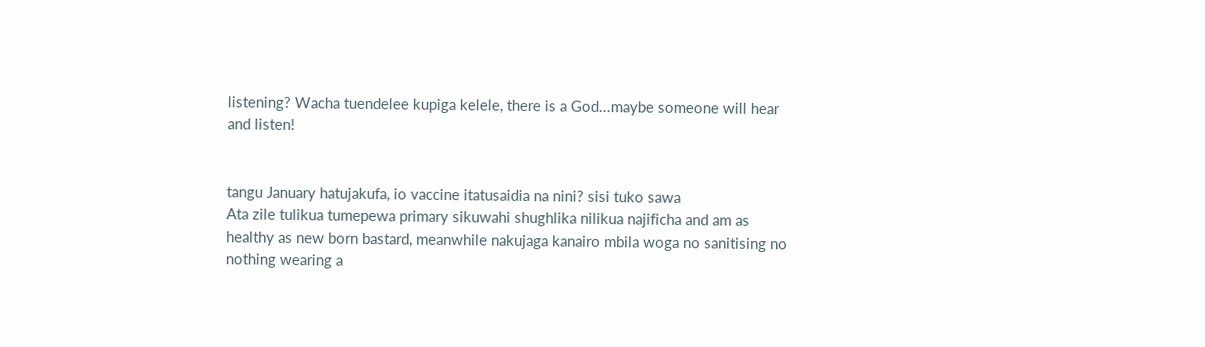listening? Wacha tuendelee kupiga kelele, there is a God...maybe someone will hear and listen!


tangu January hatujakufa, io vaccine itatusaidia na nini? sisi tuko sawa
Ata zile tulikua tumepewa primary sikuwahi shughlika nilikua najificha and am as healthy as new born bastard, meanwhile nakujaga kanairo mbila woga no sanitising no nothing wearing a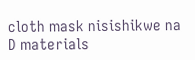cloth mask nisishikwe na D materials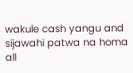wakule cash yangu and sijawahi patwa na homa all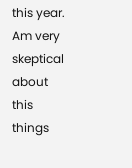this year. Am very skeptical about this things